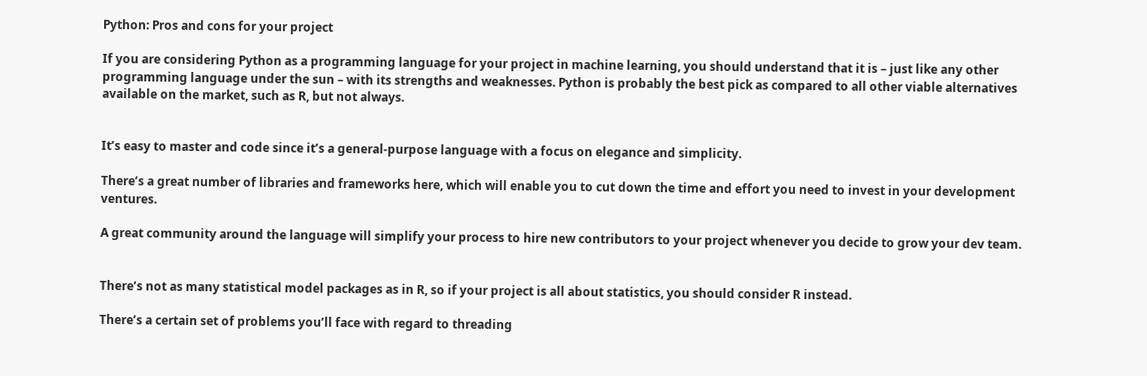Python: Pros and cons for your project

If you are considering Python as a programming language for your project in machine learning, you should understand that it is – just like any other programming language under the sun – with its strengths and weaknesses. Python is probably the best pick as compared to all other viable alternatives available on the market, such as R, but not always.


It’s easy to master and code since it’s a general-purpose language with a focus on elegance and simplicity.

There’s a great number of libraries and frameworks here, which will enable you to cut down the time and effort you need to invest in your development ventures.

A great community around the language will simplify your process to hire new contributors to your project whenever you decide to grow your dev team.


There’s not as many statistical model packages as in R, so if your project is all about statistics, you should consider R instead.

There’s a certain set of problems you’ll face with regard to threading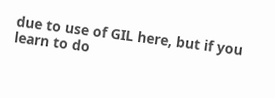due to use of GIL here, but if you learn to do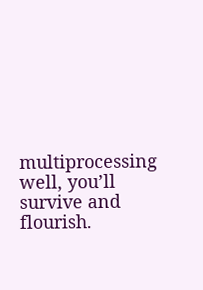multiprocessing well, you’ll survive and flourish.